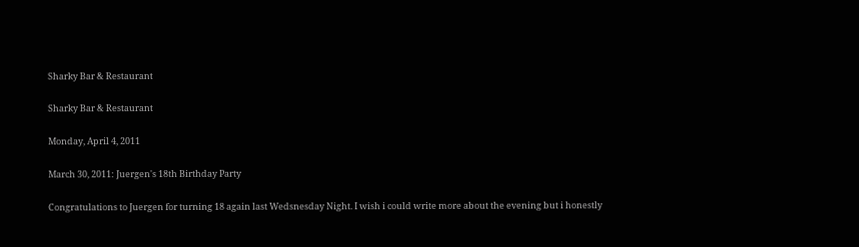Sharky Bar & Restaurant

Sharky Bar & Restaurant

Monday, April 4, 2011

March 30, 2011: Juergen's 18th Birthday Party

Congratulations to Juergen for turning 18 again last Wedsnesday Night. I wish i could write more about the evening but i honestly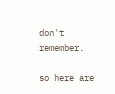don't remember.

so here are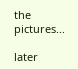the pictures...

later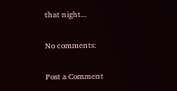that night...

No comments:

Post a Comment